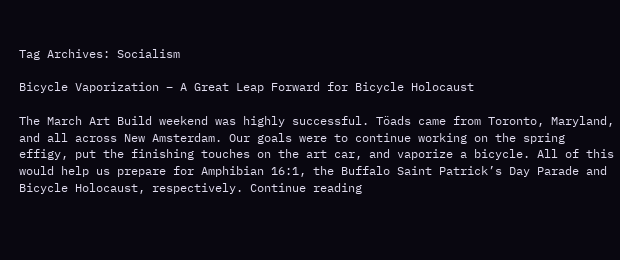Tag Archives: Socialism

Bicycle Vaporization – A Great Leap Forward for Bicycle Holocaust

The March Art Build weekend was highly successful. Töads came from Toronto, Maryland, and all across New Amsterdam. Our goals were to continue working on the spring effigy, put the finishing touches on the art car, and vaporize a bicycle. All of this would help us prepare for Amphibian 16:1, the Buffalo Saint Patrick’s Day Parade and Bicycle Holocaust, respectively. Continue reading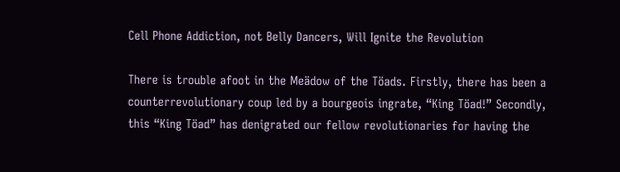Cell Phone Addiction, not Belly Dancers, Will Ignite the Revolution

There is trouble afoot in the Meädow of the Töads. Firstly, there has been a counterrevolutionary coup led by a bourgeois ingrate, “King Töad!” Secondly, this “King Töad” has denigrated our fellow revolutionaries for having the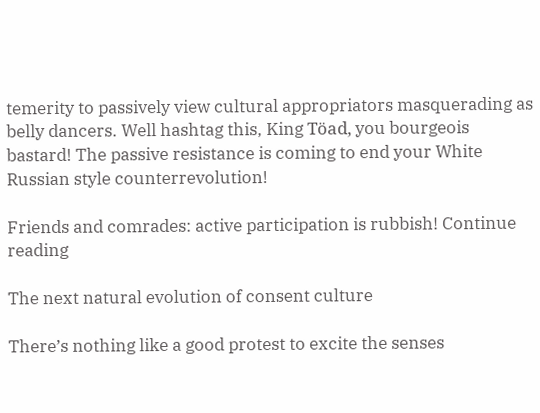temerity to passively view cultural appropriators masquerading as belly dancers. Well hashtag this, King Töad, you bourgeois bastard! The passive resistance is coming to end your White Russian style counterrevolution!

Friends and comrades: active participation is rubbish! Continue reading

The next natural evolution of consent culture

There’s nothing like a good protest to excite the senses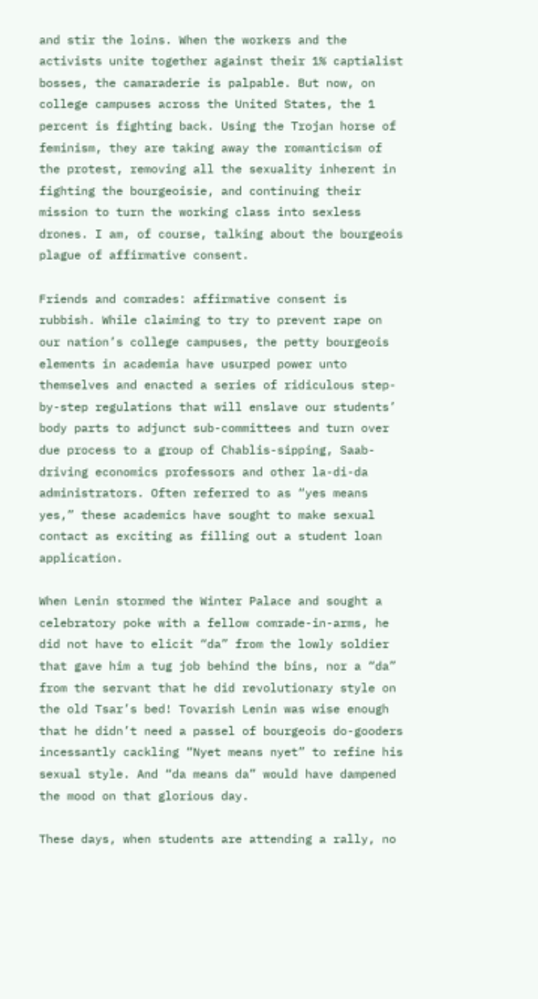and stir the loins. When the workers and the activists unite together against their 1% captialist bosses, the camaraderie is palpable. But now, on college campuses across the United States, the 1 percent is fighting back. Using the Trojan horse of feminism, they are taking away the romanticism of the protest, removing all the sexuality inherent in fighting the bourgeoisie, and continuing their mission to turn the working class into sexless drones. I am, of course, talking about the bourgeois plague of affirmative consent.

Friends and comrades: affirmative consent is rubbish. While claiming to try to prevent rape on our nation’s college campuses, the petty bourgeois elements in academia have usurped power unto themselves and enacted a series of ridiculous step-by-step regulations that will enslave our students’ body parts to adjunct sub-committees and turn over due process to a group of Chablis-sipping, Saab-driving economics professors and other la-di-da administrators. Often referred to as “yes means yes,” these academics have sought to make sexual contact as exciting as filling out a student loan application.

When Lenin stormed the Winter Palace and sought a celebratory poke with a fellow comrade-in-arms, he did not have to elicit “da” from the lowly soldier that gave him a tug job behind the bins, nor a “da” from the servant that he did revolutionary style on the old Tsar’s bed! Tovarish Lenin was wise enough that he didn’t need a passel of bourgeois do-gooders incessantly cackling “Nyet means nyet” to refine his sexual style. And “da means da” would have dampened the mood on that glorious day.

These days, when students are attending a rally, no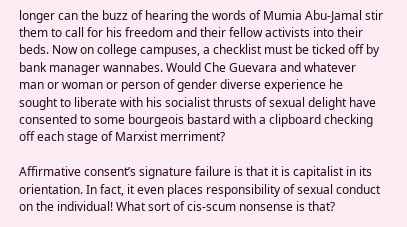longer can the buzz of hearing the words of Mumia Abu-Jamal stir them to call for his freedom and their fellow activists into their beds. Now on college campuses, a checklist must be ticked off by bank manager wannabes. Would Che Guevara and whatever man or woman or person of gender diverse experience he sought to liberate with his socialist thrusts of sexual delight have consented to some bourgeois bastard with a clipboard checking off each stage of Marxist merriment?

Affirmative consent’s signature failure is that it is capitalist in its orientation. In fact, it even places responsibility of sexual conduct on the individual! What sort of cis-scum nonsense is that?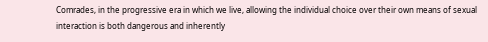Comrades, in the progressive era in which we live, allowing the individual choice over their own means of sexual interaction is both dangerous and inherently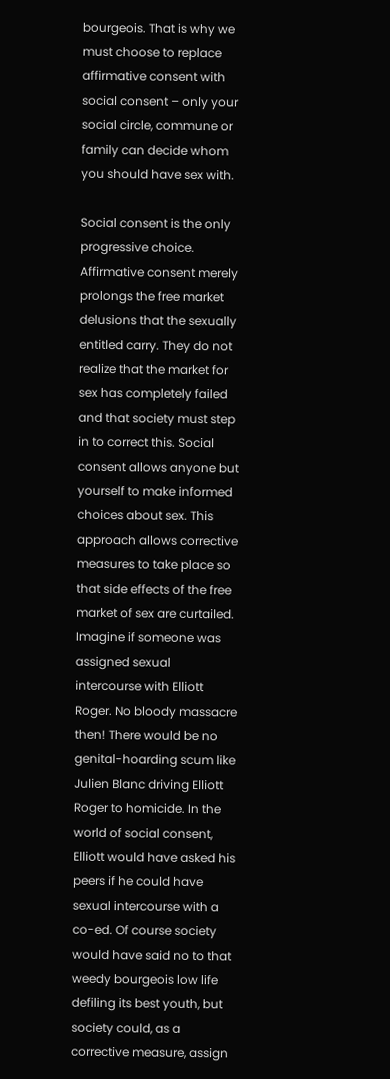bourgeois. That is why we must choose to replace affirmative consent with social consent – only your social circle, commune or family can decide whom you should have sex with.

Social consent is the only progressive choice. Affirmative consent merely prolongs the free market delusions that the sexually entitled carry. They do not realize that the market for sex has completely failed and that society must step in to correct this. Social consent allows anyone but yourself to make informed choices about sex. This approach allows corrective measures to take place so that side effects of the free market of sex are curtailed. Imagine if someone was assigned sexual intercourse with Elliott Roger. No bloody massacre then! There would be no genital-hoarding scum like Julien Blanc driving Elliott Roger to homicide. In the world of social consent, Elliott would have asked his peers if he could have sexual intercourse with a co-ed. Of course society would have said no to that weedy bourgeois low life defiling its best youth, but society could, as a corrective measure, assign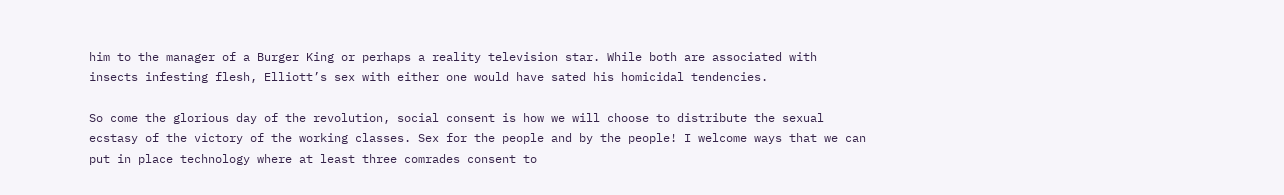him to the manager of a Burger King or perhaps a reality television star. While both are associated with insects infesting flesh, Elliott’s sex with either one would have sated his homicidal tendencies.

So come the glorious day of the revolution, social consent is how we will choose to distribute the sexual ecstasy of the victory of the working classes. Sex for the people and by the people! I welcome ways that we can put in place technology where at least three comrades consent to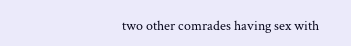two other comrades having sex with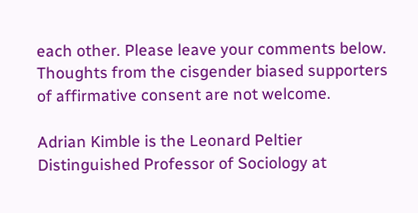each other. Please leave your comments below. Thoughts from the cisgender biased supporters of affirmative consent are not welcome.

Adrian Kimble is the Leonard Peltier Distinguished Professor of Sociology at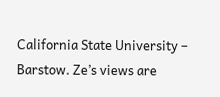California State University – Barstow. Ze’s views are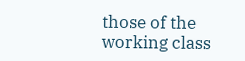those of the working class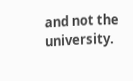and not the university.